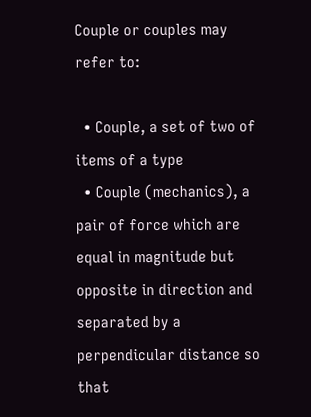Couple or couples may refer to:

  • Couple, a set of two of items of a type
  • Couple (mechanics), a pair of force which are equal in magnitude but opposite in direction and separated by a perpendicular distance so that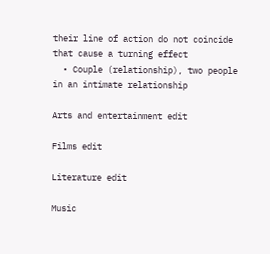their line of action do not coincide that cause a turning effect
  • Couple (relationship), two people in an intimate relationship

Arts and entertainment edit

Films edit

Literature edit

Music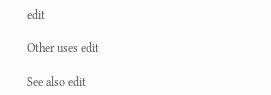edit

Other uses edit

See also edit